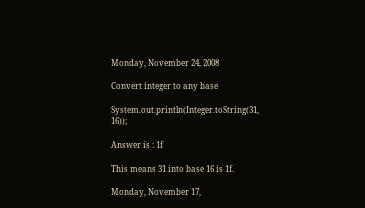Monday, November 24, 2008

Convert integer to any base

System.out.println(Integer.toString(31, 16));

Answer is : 1f

This means 31 into base 16 is 1f.

Monday, November 17,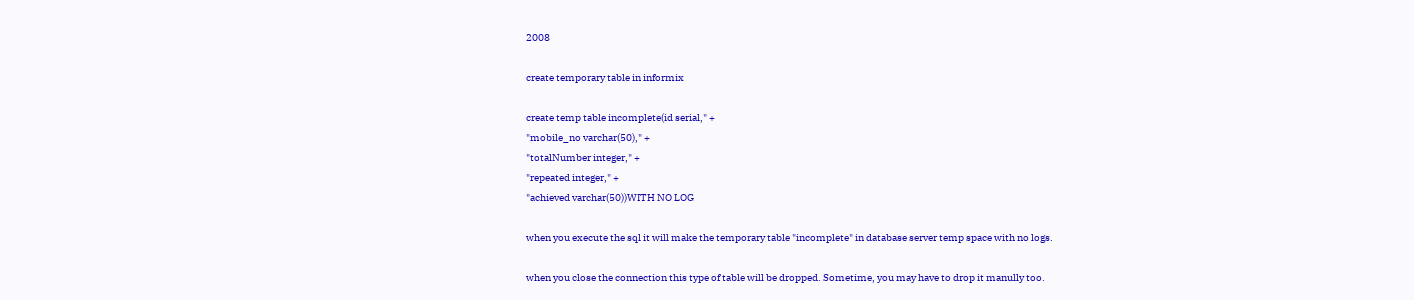2008

create temporary table in informix

create temp table incomplete(id serial," +
"mobile_no varchar(50)," +
"totalNumber integer," +
"repeated integer," +
"achieved varchar(50))WITH NO LOG

when you execute the sql it will make the temporary table "incomplete" in database server temp space with no logs.

when you close the connection this type of table will be dropped. Sometime, you may have to drop it manully too.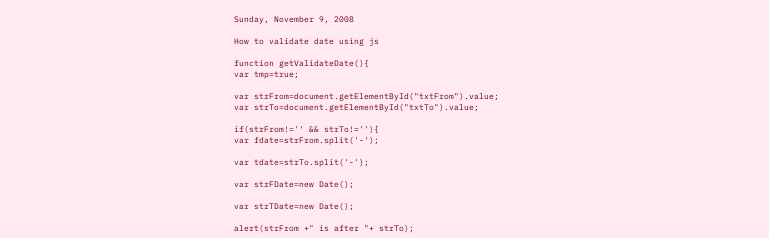Sunday, November 9, 2008

How to validate date using js

function getValidateDate(){
var tmp=true;

var strFrom=document.getElementById("txtFrom").value;
var strTo=document.getElementById("txtTo").value;

if(strFrom!='' && strTo!=''){
var fdate=strFrom.split('-');

var tdate=strTo.split('-');

var strFDate=new Date();

var strTDate=new Date();

alert(strFrom +" is after "+ strTo);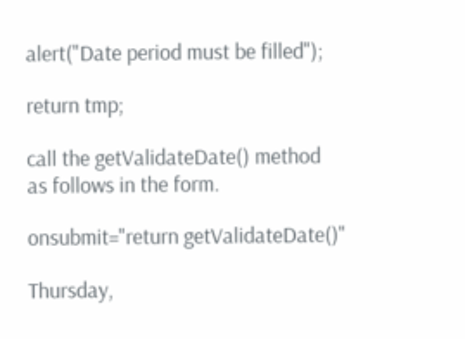alert("Date period must be filled");

return tmp;

call the getValidateDate() method as follows in the form.

onsubmit="return getValidateDate()"

Thursday,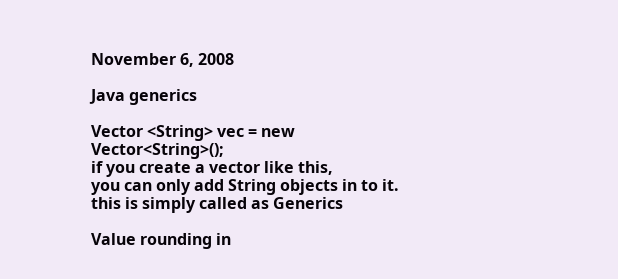November 6, 2008

Java generics

Vector <String> vec = new Vector<String>();
if you create a vector like this,
you can only add String objects in to it.
this is simply called as Generics

Value rounding in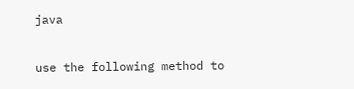java

use the following method to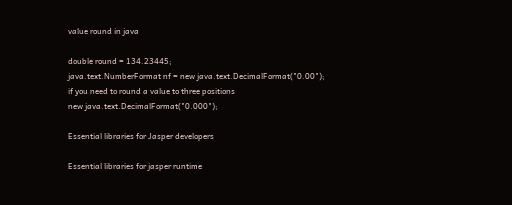value round in java

double round = 134.23445;
java.text.NumberFormat nf = new java.text.DecimalFormat("0.00");
if you need to round a value to three positions
new java.text.DecimalFormat("0.000");

Essential libraries for Jasper developers

Essential libraries for jasper runtime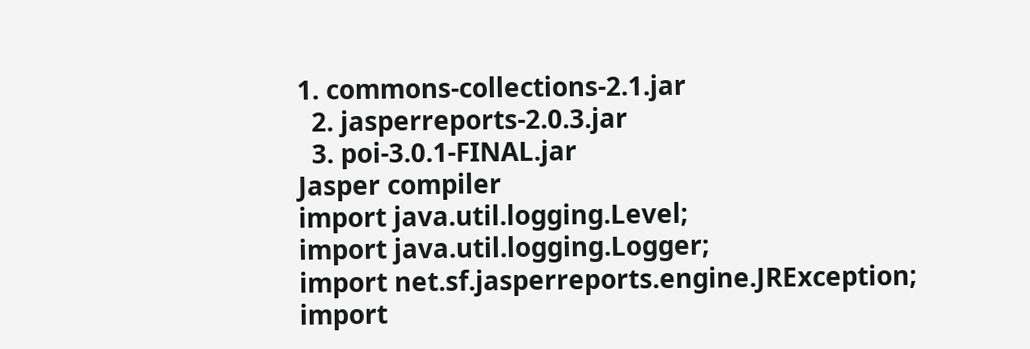1. commons-collections-2.1.jar
  2. jasperreports-2.0.3.jar
  3. poi-3.0.1-FINAL.jar
Jasper compiler
import java.util.logging.Level;
import java.util.logging.Logger;
import net.sf.jasperreports.engine.JRException;
import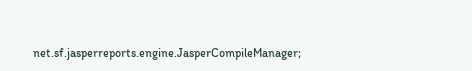net.sf.jasperreports.engine.JasperCompileManager;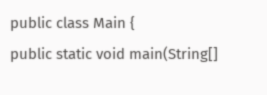public class Main {
public static void main(String[]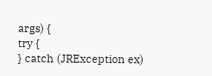args) {
try {
} catch (JRException ex)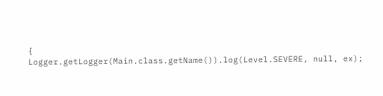{
Logger.getLogger(Main.class.getName()).log(Level.SEVERE, null, ex);